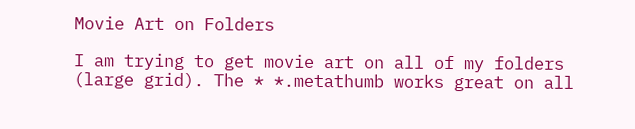Movie Art on Folders

I am trying to get movie art on all of my folders (large grid). The * *.metathumb works great on all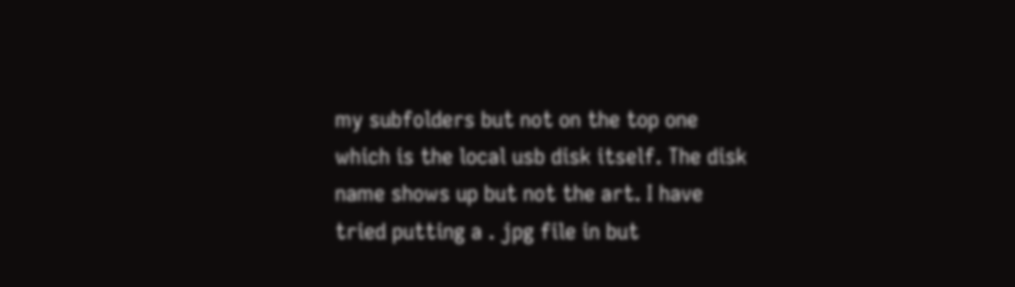my subfolders but not on the top one which is the local usb disk itself. The disk name shows up but not the art. I have tried putting a . jpg file in but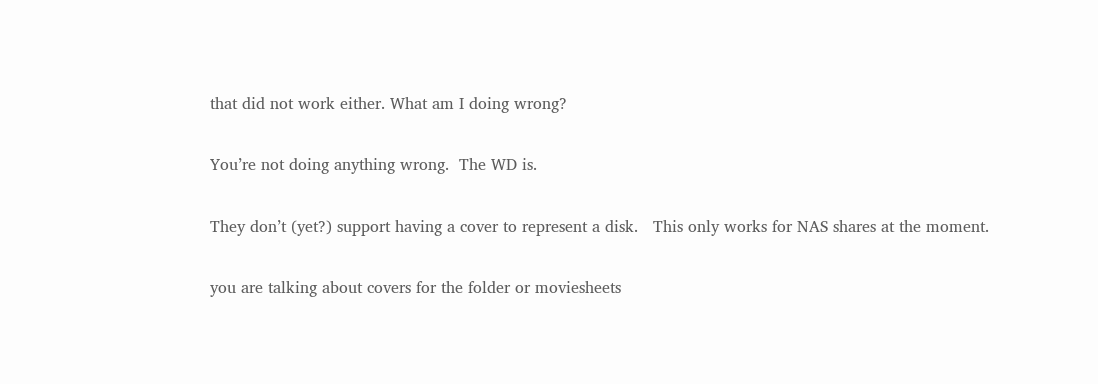that did not work either. What am I doing wrong?

You’re not doing anything wrong.  The WD is.

They don’t (yet?) support having a cover to represent a disk.   This only works for NAS shares at the moment.

you are talking about covers for the folder or moviesheets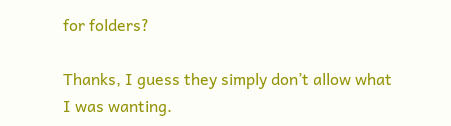for folders?

Thanks, I guess they simply don’t allow what I was wanting.